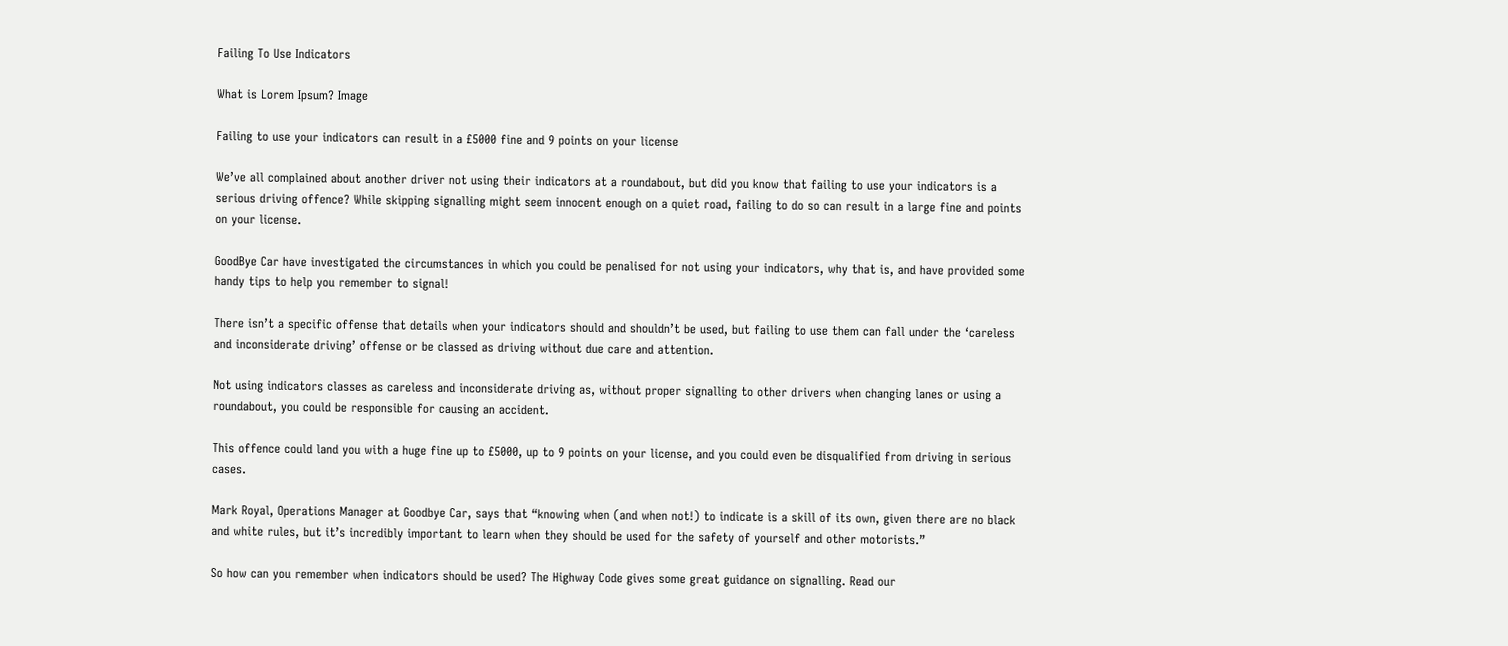Failing To Use Indicators

What is Lorem Ipsum? Image

Failing to use your indicators can result in a £5000 fine and 9 points on your license

We’ve all complained about another driver not using their indicators at a roundabout, but did you know that failing to use your indicators is a serious driving offence? While skipping signalling might seem innocent enough on a quiet road, failing to do so can result in a large fine and points on your license.

GoodBye Car have investigated the circumstances in which you could be penalised for not using your indicators, why that is, and have provided some handy tips to help you remember to signal!

There isn’t a specific offense that details when your indicators should and shouldn’t be used, but failing to use them can fall under the ‘careless and inconsiderate driving’ offense or be classed as driving without due care and attention.

Not using indicators classes as careless and inconsiderate driving as, without proper signalling to other drivers when changing lanes or using a roundabout, you could be responsible for causing an accident.

This offence could land you with a huge fine up to £5000, up to 9 points on your license, and you could even be disqualified from driving in serious cases.

Mark Royal, Operations Manager at Goodbye Car, says that “knowing when (and when not!) to indicate is a skill of its own, given there are no black and white rules, but it’s incredibly important to learn when they should be used for the safety of yourself and other motorists.”

So how can you remember when indicators should be used? The Highway Code gives some great guidance on signalling. Read our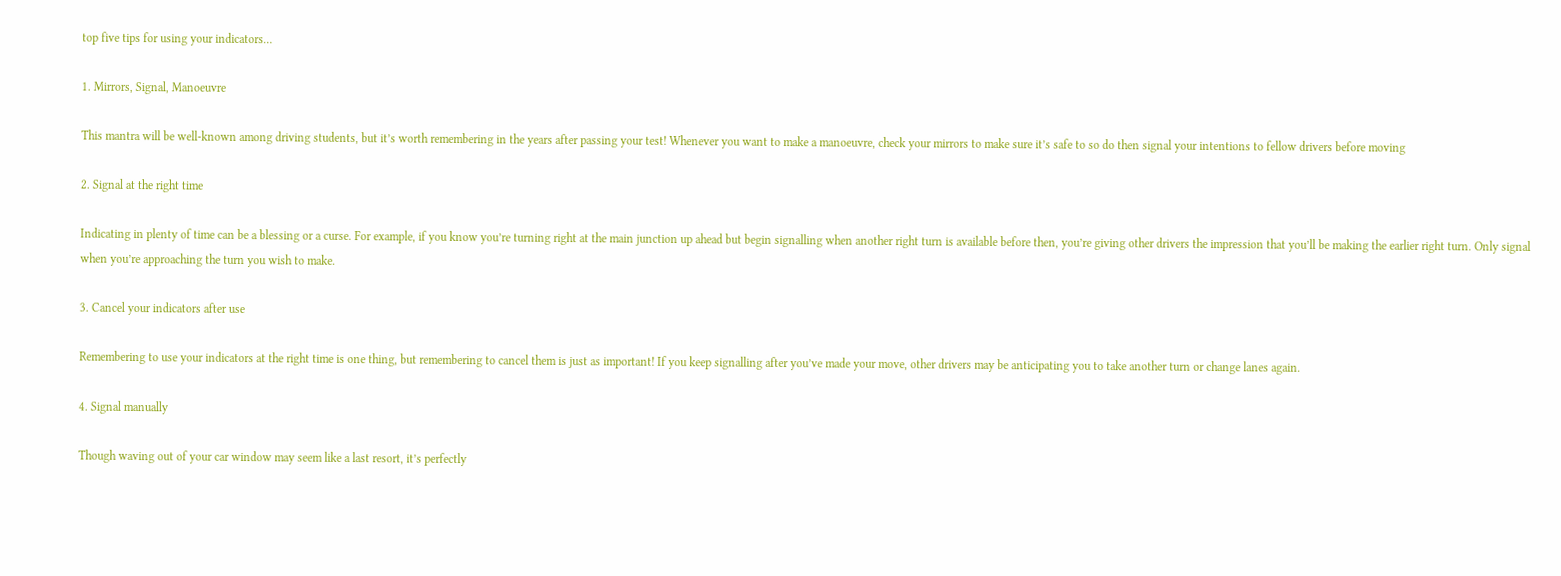top five tips for using your indicators…

1. Mirrors, Signal, Manoeuvre

This mantra will be well-known among driving students, but it’s worth remembering in the years after passing your test! Whenever you want to make a manoeuvre, check your mirrors to make sure it’s safe to so do then signal your intentions to fellow drivers before moving

2. Signal at the right time

Indicating in plenty of time can be a blessing or a curse. For example, if you know you’re turning right at the main junction up ahead but begin signalling when another right turn is available before then, you’re giving other drivers the impression that you’ll be making the earlier right turn. Only signal when you’re approaching the turn you wish to make.

3. Cancel your indicators after use

Remembering to use your indicators at the right time is one thing, but remembering to cancel them is just as important! If you keep signalling after you’ve made your move, other drivers may be anticipating you to take another turn or change lanes again.

4. Signal manually

Though waving out of your car window may seem like a last resort, it’s perfectly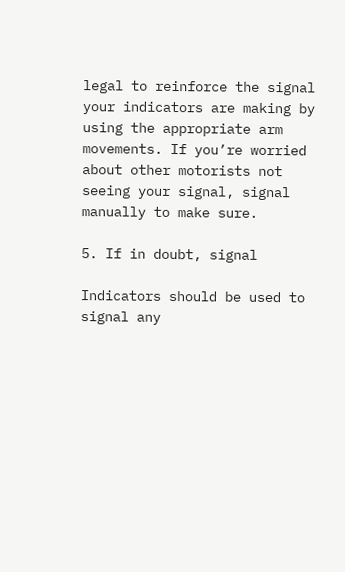legal to reinforce the signal your indicators are making by using the appropriate arm movements. If you’re worried about other motorists not seeing your signal, signal manually to make sure.

5. If in doubt, signal

Indicators should be used to signal any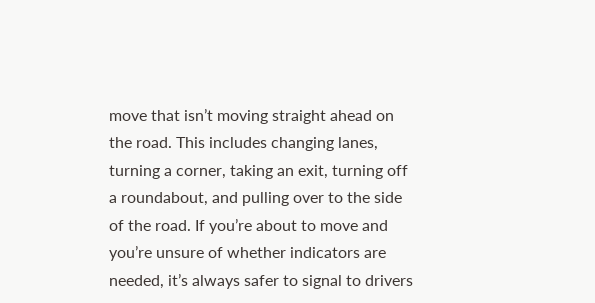move that isn’t moving straight ahead on the road. This includes changing lanes, turning a corner, taking an exit, turning off a roundabout, and pulling over to the side of the road. If you’re about to move and you’re unsure of whether indicators are needed, it’s always safer to signal to drivers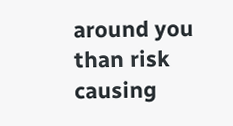around you than risk causing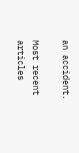an accident.

Most recent articles